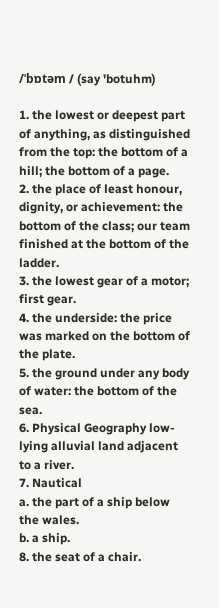/ˈbɒtəm / (say 'botuhm)

1. the lowest or deepest part of anything, as distinguished from the top: the bottom of a hill; the bottom of a page.
2. the place of least honour, dignity, or achievement: the bottom of the class; our team finished at the bottom of the ladder.
3. the lowest gear of a motor; first gear.
4. the underside: the price was marked on the bottom of the plate.
5. the ground under any body of water: the bottom of the sea.
6. Physical Geography low-lying alluvial land adjacent to a river.
7. Nautical
a. the part of a ship below the wales.
b. a ship.
8. the seat of a chair.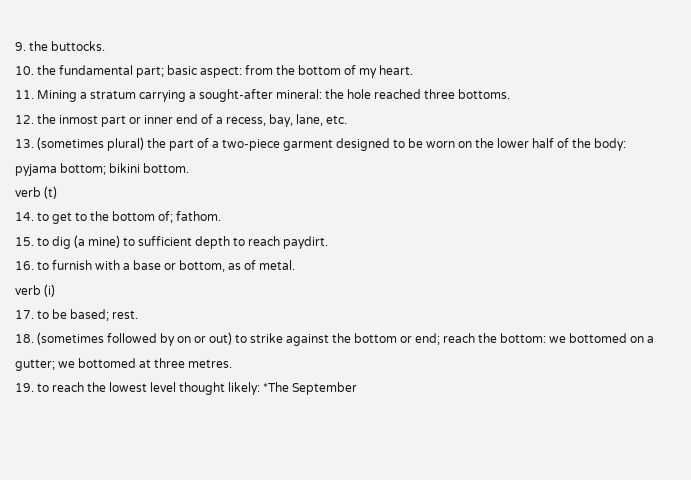9. the buttocks.
10. the fundamental part; basic aspect: from the bottom of my heart.
11. Mining a stratum carrying a sought-after mineral: the hole reached three bottoms.
12. the inmost part or inner end of a recess, bay, lane, etc.
13. (sometimes plural) the part of a two-piece garment designed to be worn on the lower half of the body: pyjama bottom; bikini bottom.
verb (t)
14. to get to the bottom of; fathom.
15. to dig (a mine) to sufficient depth to reach paydirt.
16. to furnish with a base or bottom, as of metal.
verb (i)
17. to be based; rest.
18. (sometimes followed by on or out) to strike against the bottom or end; reach the bottom: we bottomed on a gutter; we bottomed at three metres.
19. to reach the lowest level thought likely: *The September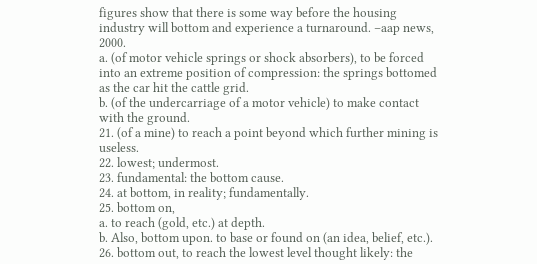figures show that there is some way before the housing industry will bottom and experience a turnaround. –aap news, 2000.
a. (of motor vehicle springs or shock absorbers), to be forced into an extreme position of compression: the springs bottomed as the car hit the cattle grid.
b. (of the undercarriage of a motor vehicle) to make contact with the ground.
21. (of a mine) to reach a point beyond which further mining is useless.
22. lowest; undermost.
23. fundamental: the bottom cause.
24. at bottom, in reality; fundamentally.
25. bottom on,
a. to reach (gold, etc.) at depth.
b. Also, bottom upon. to base or found on (an idea, belief, etc.).
26. bottom out, to reach the lowest level thought likely: the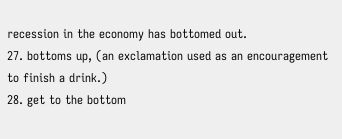recession in the economy has bottomed out.
27. bottoms up, (an exclamation used as an encouragement to finish a drink.)
28. get to the bottom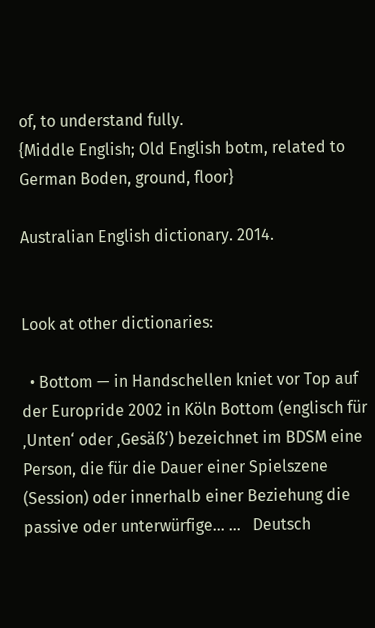of, to understand fully.
{Middle English; Old English botm, related to German Boden, ground, floor}

Australian English dictionary. 2014.


Look at other dictionaries:

  • Bottom — in Handschellen kniet vor Top auf der Europride 2002 in Köln Bottom (englisch für ‚Unten‘ oder ‚Gesäß‘) bezeichnet im BDSM eine Person, die für die Dauer einer Spielszene (Session) oder innerhalb einer Beziehung die passive oder unterwürfige… …   Deutsch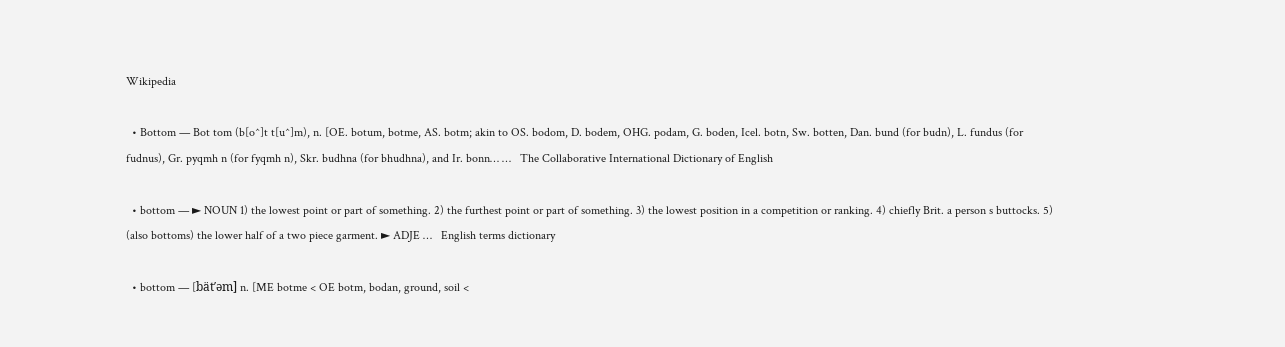Wikipedia

  • Bottom — Bot tom (b[o^]t t[u^]m), n. [OE. botum, botme, AS. botm; akin to OS. bodom, D. bodem, OHG. podam, G. boden, Icel. botn, Sw. botten, Dan. bund (for budn), L. fundus (for fudnus), Gr. pyqmh n (for fyqmh n), Skr. budhna (for bhudhna), and Ir. bonn… …   The Collaborative International Dictionary of English

  • bottom — ► NOUN 1) the lowest point or part of something. 2) the furthest point or part of something. 3) the lowest position in a competition or ranking. 4) chiefly Brit. a person s buttocks. 5) (also bottoms) the lower half of a two piece garment. ► ADJE …   English terms dictionary

  • bottom — [bät′əm] n. [ME botme < OE botm, bodan, ground, soil <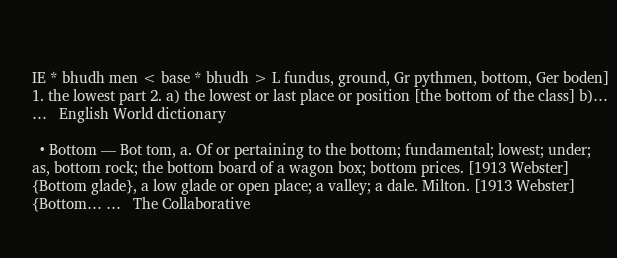IE * bhudh men < base * bhudh > L fundus, ground, Gr pythmen, bottom, Ger boden] 1. the lowest part 2. a) the lowest or last place or position [the bottom of the class] b)… …   English World dictionary

  • Bottom — Bot tom, a. Of or pertaining to the bottom; fundamental; lowest; under; as, bottom rock; the bottom board of a wagon box; bottom prices. [1913 Webster] {Bottom glade}, a low glade or open place; a valley; a dale. Milton. [1913 Webster] {Bottom… …   The Collaborative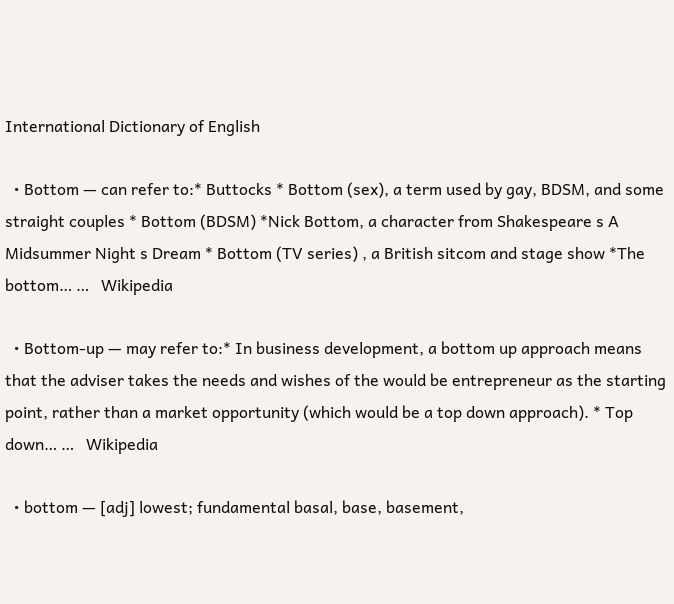International Dictionary of English

  • Bottom — can refer to:* Buttocks * Bottom (sex), a term used by gay, BDSM, and some straight couples * Bottom (BDSM) *Nick Bottom, a character from Shakespeare s A Midsummer Night s Dream * Bottom (TV series) , a British sitcom and stage show *The bottom… …   Wikipedia

  • Bottom-up — may refer to:* In business development, a bottom up approach means that the adviser takes the needs and wishes of the would be entrepreneur as the starting point, rather than a market opportunity (which would be a top down approach). * Top down… …   Wikipedia

  • bottom — [adj] lowest; fundamental basal, base, basement,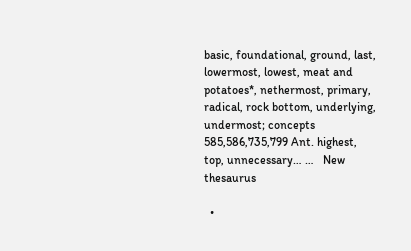basic, foundational, ground, last, lowermost, lowest, meat and potatoes*, nethermost, primary, radical, rock bottom, underlying, undermost; concepts 585,586,735,799 Ant. highest, top, unnecessary… …   New thesaurus

  •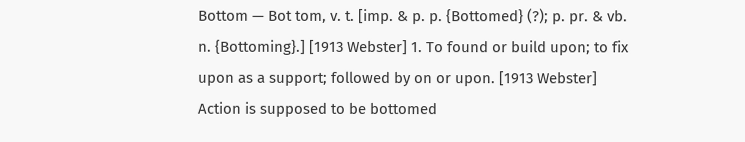Bottom — Bot tom, v. t. [imp. & p. p. {Bottomed} (?); p. pr. & vb. n. {Bottoming}.] [1913 Webster] 1. To found or build upon; to fix upon as a support; followed by on or upon. [1913 Webster] Action is supposed to be bottomed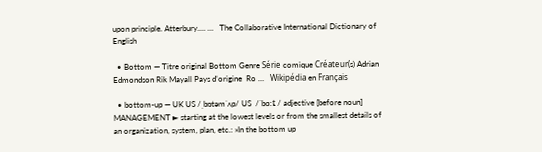upon principle. Atterbury.… …   The Collaborative International Dictionary of English

  • Bottom — Titre original Bottom Genre Série comique Créateur(s) Adrian Edmondson Rik Mayall Pays d’origine  Ro …   Wikipédia en Français

  • bottom-up — UK US /ˌbɒtəmˈʌp/ US  /ˈbɑːṱ / adjective [before noun] MANAGEMENT ► starting at the lowest levels or from the smallest details of an organization, system, plan, etc.: »In the bottom up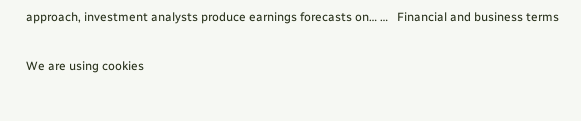approach, investment analysts produce earnings forecasts on… …   Financial and business terms

We are using cookies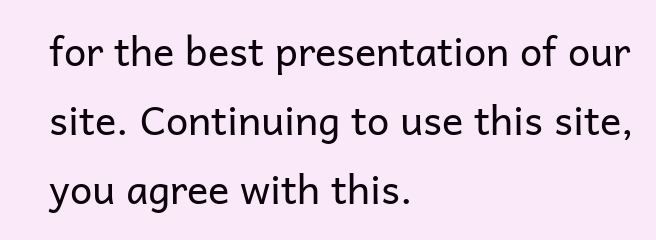for the best presentation of our site. Continuing to use this site, you agree with this.